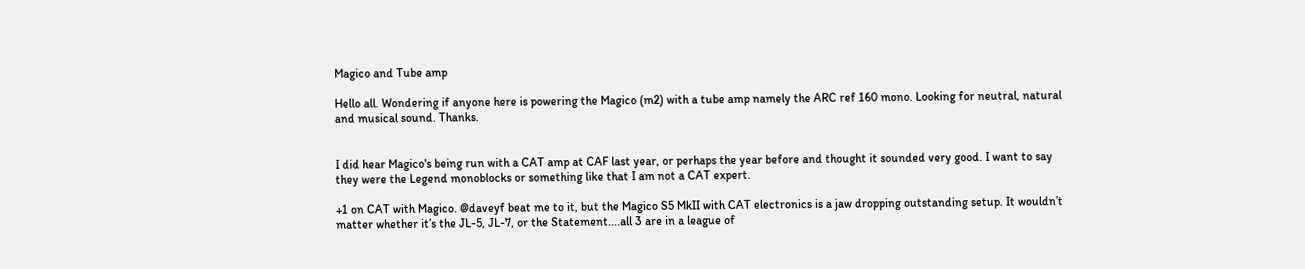Magico and Tube amp

Hello all. Wondering if anyone here is powering the Magico (m2) with a tube amp namely the ARC ref 160 mono. Looking for neutral, natural and musical sound. Thanks.


I did hear Magico's being run with a CAT amp at CAF last year, or perhaps the year before and thought it sounded very good. I want to say they were the Legend monoblocks or something like that I am not a CAT expert.

+1 on CAT with Magico. @daveyf beat me to it, but the Magico S5 MkII with CAT electronics is a jaw dropping outstanding setup. It wouldn’t matter whether it’s the JL-5, JL-7, or the Statement....all 3 are in a league of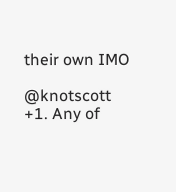their own IMO

@knotscott   +1. Any of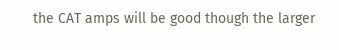the CAT amps will be good though the larger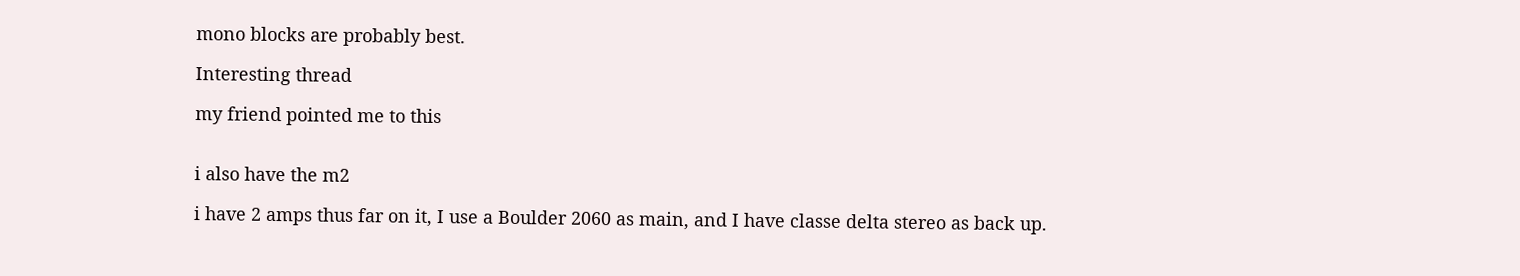mono blocks are probably best.

Interesting thread

my friend pointed me to this


i also have the m2

i have 2 amps thus far on it, I use a Boulder 2060 as main, and I have classe delta stereo as back up.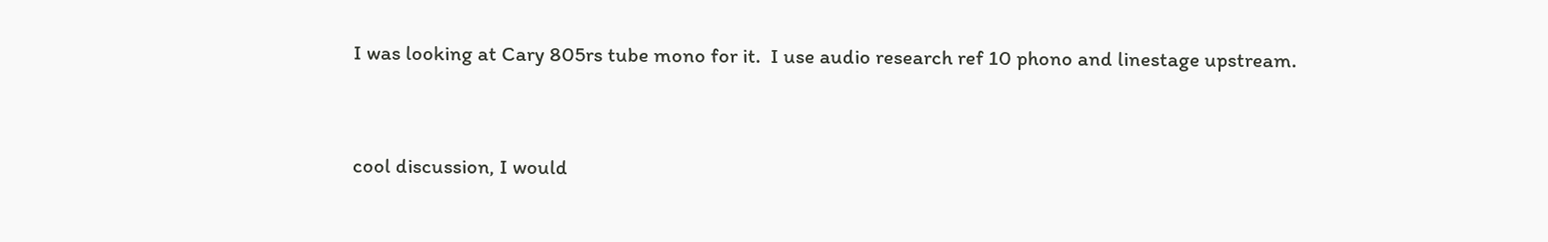I was looking at Cary 805rs tube mono for it.  I use audio research ref 10 phono and linestage upstream.


cool discussion, I would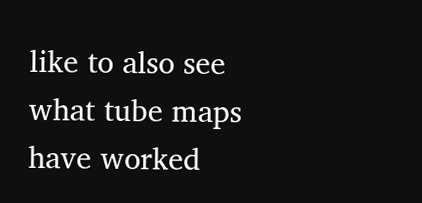like to also see what tube maps have worked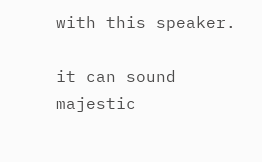with this speaker.

it can sound majestic